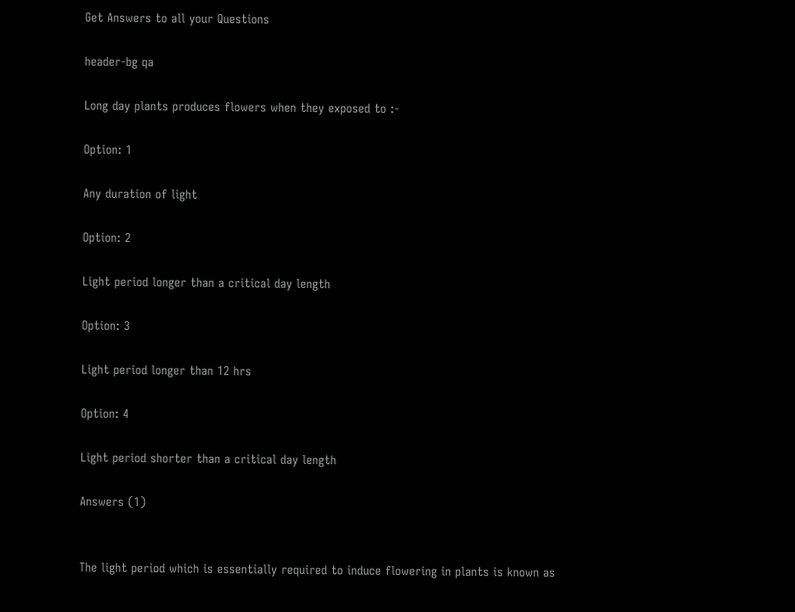Get Answers to all your Questions

header-bg qa

Long day plants produces flowers when they exposed to :-

Option: 1

Any duration of light

Option: 2

Light period longer than a critical day length

Option: 3

Light period longer than 12 hrs

Option: 4

Light period shorter than a critical day length

Answers (1)


The light period which is essentially required to induce flowering in plants is known as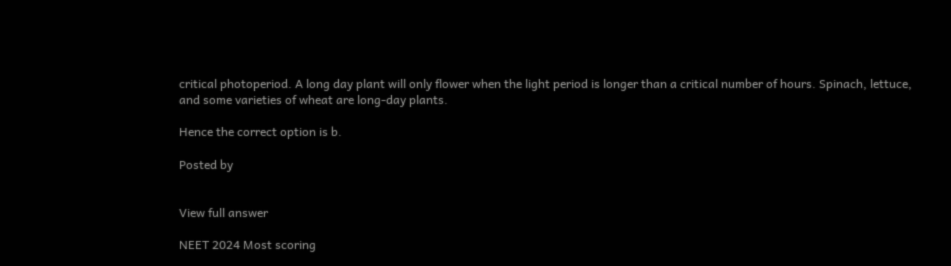critical photoperiod. A long day plant will only flower when the light period is longer than a critical number of hours. Spinach, lettuce, and some varieties of wheat are long-day plants.

Hence the correct option is b.

Posted by


View full answer

NEET 2024 Most scoring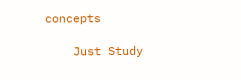concepts

    Just Study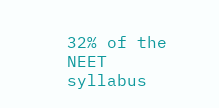32% of the NEET syllabus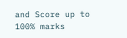and Score up to 100% marks